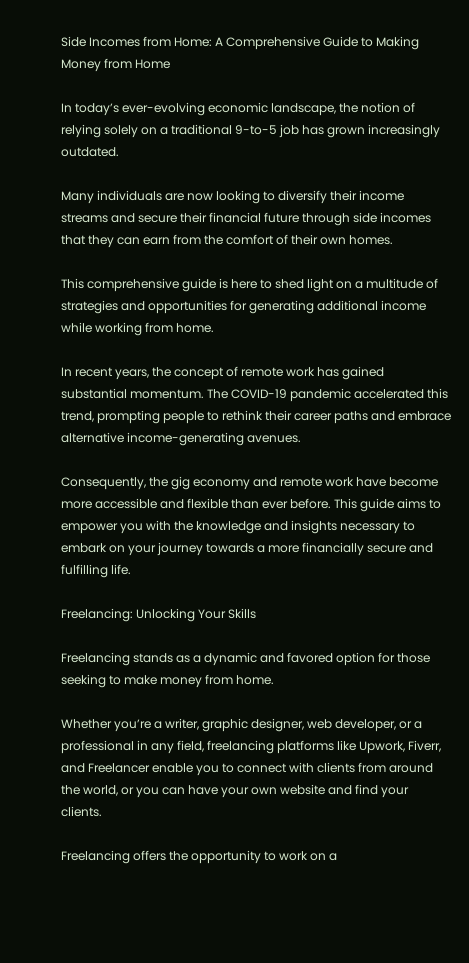Side Incomes from Home: A Comprehensive Guide to Making Money from Home

In today’s ever-evolving economic landscape, the notion of relying solely on a traditional 9-to-5 job has grown increasingly outdated.

Many individuals are now looking to diversify their income streams and secure their financial future through side incomes that they can earn from the comfort of their own homes.

This comprehensive guide is here to shed light on a multitude of strategies and opportunities for generating additional income while working from home.

In recent years, the concept of remote work has gained substantial momentum. The COVID-19 pandemic accelerated this trend, prompting people to rethink their career paths and embrace alternative income-generating avenues.

Consequently, the gig economy and remote work have become more accessible and flexible than ever before. This guide aims to empower you with the knowledge and insights necessary to embark on your journey towards a more financially secure and fulfilling life.

Freelancing: Unlocking Your Skills

Freelancing stands as a dynamic and favored option for those seeking to make money from home.

Whether you’re a writer, graphic designer, web developer, or a professional in any field, freelancing platforms like Upwork, Fiverr, and Freelancer enable you to connect with clients from around the world, or you can have your own website and find your clients.

Freelancing offers the opportunity to work on a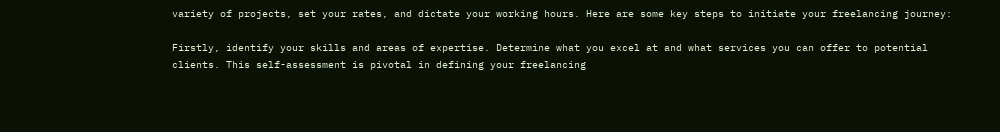variety of projects, set your rates, and dictate your working hours. Here are some key steps to initiate your freelancing journey:

Firstly, identify your skills and areas of expertise. Determine what you excel at and what services you can offer to potential clients. This self-assessment is pivotal in defining your freelancing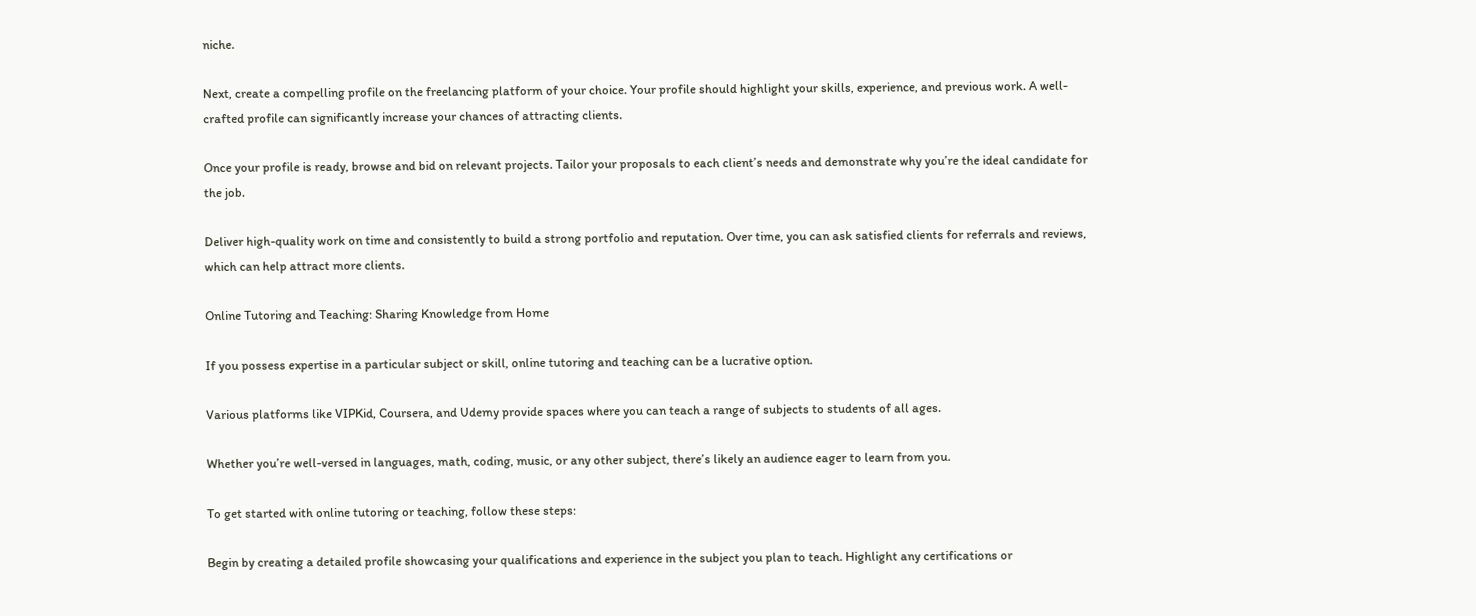niche.

Next, create a compelling profile on the freelancing platform of your choice. Your profile should highlight your skills, experience, and previous work. A well-crafted profile can significantly increase your chances of attracting clients.

Once your profile is ready, browse and bid on relevant projects. Tailor your proposals to each client’s needs and demonstrate why you’re the ideal candidate for the job.

Deliver high-quality work on time and consistently to build a strong portfolio and reputation. Over time, you can ask satisfied clients for referrals and reviews, which can help attract more clients.

Online Tutoring and Teaching: Sharing Knowledge from Home

If you possess expertise in a particular subject or skill, online tutoring and teaching can be a lucrative option.

Various platforms like VIPKid, Coursera, and Udemy provide spaces where you can teach a range of subjects to students of all ages.

Whether you’re well-versed in languages, math, coding, music, or any other subject, there’s likely an audience eager to learn from you.

To get started with online tutoring or teaching, follow these steps:

Begin by creating a detailed profile showcasing your qualifications and experience in the subject you plan to teach. Highlight any certifications or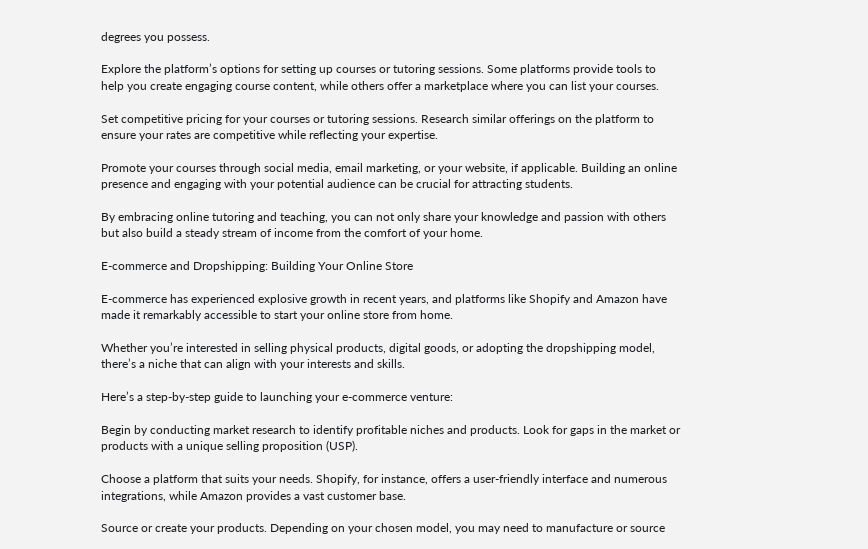degrees you possess.

Explore the platform’s options for setting up courses or tutoring sessions. Some platforms provide tools to help you create engaging course content, while others offer a marketplace where you can list your courses.

Set competitive pricing for your courses or tutoring sessions. Research similar offerings on the platform to ensure your rates are competitive while reflecting your expertise.

Promote your courses through social media, email marketing, or your website, if applicable. Building an online presence and engaging with your potential audience can be crucial for attracting students.

By embracing online tutoring and teaching, you can not only share your knowledge and passion with others but also build a steady stream of income from the comfort of your home.

E-commerce and Dropshipping: Building Your Online Store

E-commerce has experienced explosive growth in recent years, and platforms like Shopify and Amazon have made it remarkably accessible to start your online store from home.

Whether you’re interested in selling physical products, digital goods, or adopting the dropshipping model, there’s a niche that can align with your interests and skills.

Here’s a step-by-step guide to launching your e-commerce venture:

Begin by conducting market research to identify profitable niches and products. Look for gaps in the market or products with a unique selling proposition (USP).

Choose a platform that suits your needs. Shopify, for instance, offers a user-friendly interface and numerous integrations, while Amazon provides a vast customer base.

Source or create your products. Depending on your chosen model, you may need to manufacture or source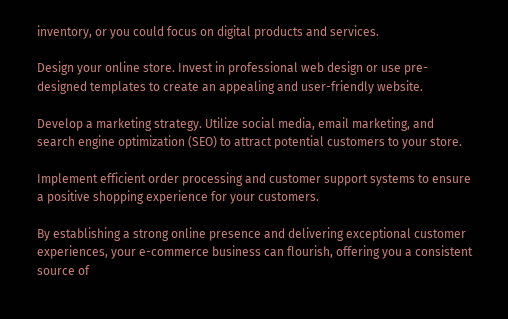inventory, or you could focus on digital products and services.

Design your online store. Invest in professional web design or use pre-designed templates to create an appealing and user-friendly website.

Develop a marketing strategy. Utilize social media, email marketing, and search engine optimization (SEO) to attract potential customers to your store.

Implement efficient order processing and customer support systems to ensure a positive shopping experience for your customers.

By establishing a strong online presence and delivering exceptional customer experiences, your e-commerce business can flourish, offering you a consistent source of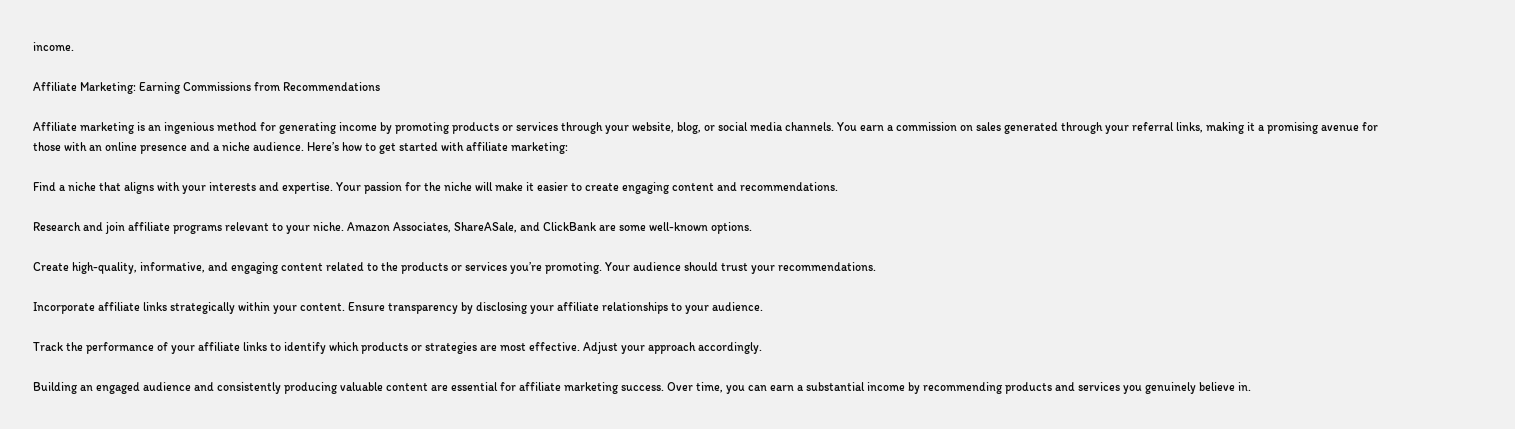income.

Affiliate Marketing: Earning Commissions from Recommendations

Affiliate marketing is an ingenious method for generating income by promoting products or services through your website, blog, or social media channels. You earn a commission on sales generated through your referral links, making it a promising avenue for those with an online presence and a niche audience. Here’s how to get started with affiliate marketing:

Find a niche that aligns with your interests and expertise. Your passion for the niche will make it easier to create engaging content and recommendations.

Research and join affiliate programs relevant to your niche. Amazon Associates, ShareASale, and ClickBank are some well-known options.

Create high-quality, informative, and engaging content related to the products or services you’re promoting. Your audience should trust your recommendations.

Incorporate affiliate links strategically within your content. Ensure transparency by disclosing your affiliate relationships to your audience.

Track the performance of your affiliate links to identify which products or strategies are most effective. Adjust your approach accordingly.

Building an engaged audience and consistently producing valuable content are essential for affiliate marketing success. Over time, you can earn a substantial income by recommending products and services you genuinely believe in.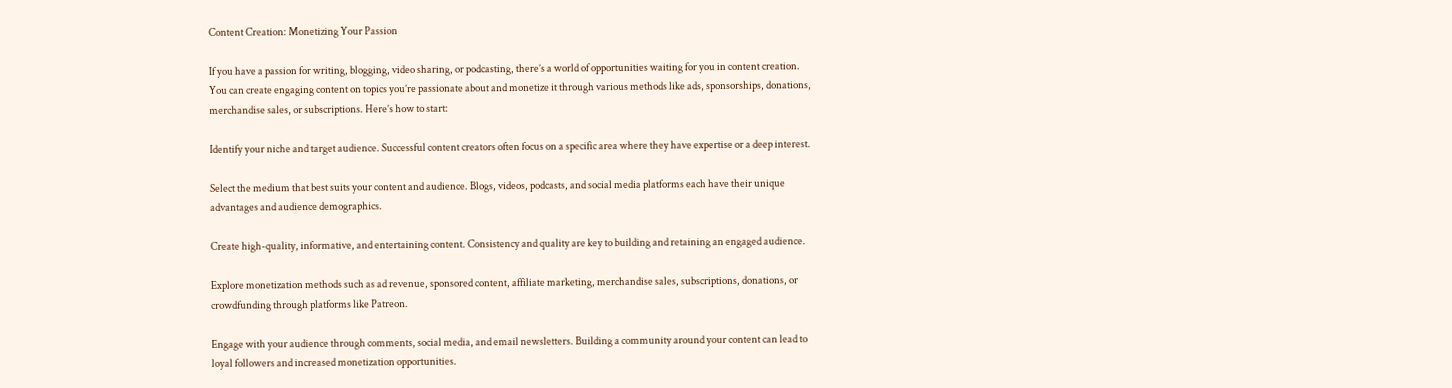Content Creation: Monetizing Your Passion

If you have a passion for writing, blogging, video sharing, or podcasting, there’s a world of opportunities waiting for you in content creation. You can create engaging content on topics you’re passionate about and monetize it through various methods like ads, sponsorships, donations, merchandise sales, or subscriptions. Here’s how to start:

Identify your niche and target audience. Successful content creators often focus on a specific area where they have expertise or a deep interest.

Select the medium that best suits your content and audience. Blogs, videos, podcasts, and social media platforms each have their unique advantages and audience demographics.

Create high-quality, informative, and entertaining content. Consistency and quality are key to building and retaining an engaged audience.

Explore monetization methods such as ad revenue, sponsored content, affiliate marketing, merchandise sales, subscriptions, donations, or crowdfunding through platforms like Patreon.

Engage with your audience through comments, social media, and email newsletters. Building a community around your content can lead to loyal followers and increased monetization opportunities.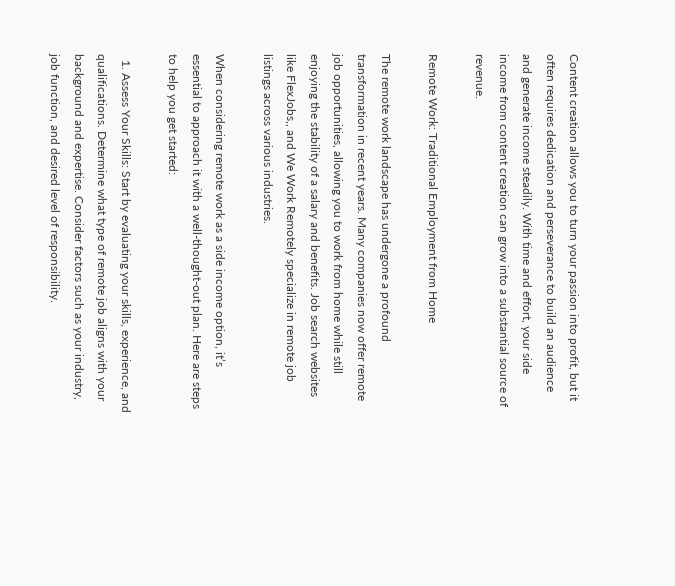Content creation allows you to turn your passion into profit, but it often requires dedication and perseverance to build an audience and generate income steadily. With time and effort, your side income from content creation can grow into a substantial source of revenue.

Remote Work: Traditional Employment from Home

The remote work landscape has undergone a profound transformation in recent years. Many companies now offer remote job opportunities, allowing you to work from home while still enjoying the stability of a salary and benefits. Job search websites like FlexJobs,, and We Work Remotely specialize in remote job listings across various industries.

When considering remote work as a side income option, it’s essential to approach it with a well-thought-out plan. Here are steps to help you get started:

  1. Assess Your Skills: Start by evaluating your skills, experience, and qualifications. Determine what type of remote job aligns with your background and expertise. Consider factors such as your industry, job function, and desired level of responsibility.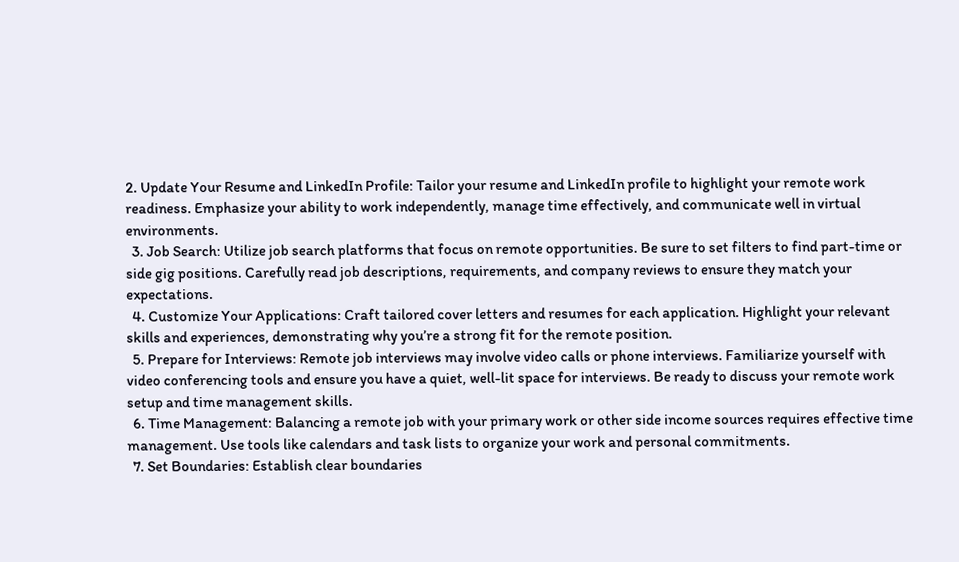2. Update Your Resume and LinkedIn Profile: Tailor your resume and LinkedIn profile to highlight your remote work readiness. Emphasize your ability to work independently, manage time effectively, and communicate well in virtual environments.
  3. Job Search: Utilize job search platforms that focus on remote opportunities. Be sure to set filters to find part-time or side gig positions. Carefully read job descriptions, requirements, and company reviews to ensure they match your expectations.
  4. Customize Your Applications: Craft tailored cover letters and resumes for each application. Highlight your relevant skills and experiences, demonstrating why you’re a strong fit for the remote position.
  5. Prepare for Interviews: Remote job interviews may involve video calls or phone interviews. Familiarize yourself with video conferencing tools and ensure you have a quiet, well-lit space for interviews. Be ready to discuss your remote work setup and time management skills.
  6. Time Management: Balancing a remote job with your primary work or other side income sources requires effective time management. Use tools like calendars and task lists to organize your work and personal commitments.
  7. Set Boundaries: Establish clear boundaries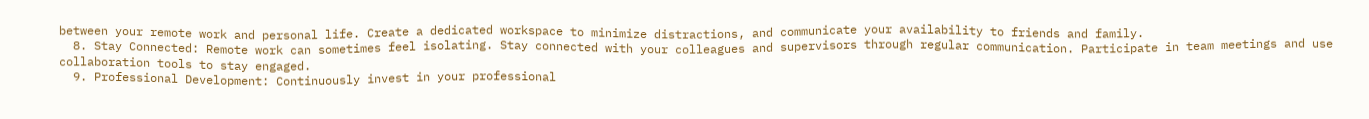between your remote work and personal life. Create a dedicated workspace to minimize distractions, and communicate your availability to friends and family.
  8. Stay Connected: Remote work can sometimes feel isolating. Stay connected with your colleagues and supervisors through regular communication. Participate in team meetings and use collaboration tools to stay engaged.
  9. Professional Development: Continuously invest in your professional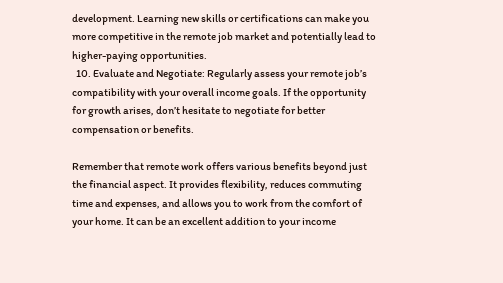development. Learning new skills or certifications can make you more competitive in the remote job market and potentially lead to higher-paying opportunities.
  10. Evaluate and Negotiate: Regularly assess your remote job’s compatibility with your overall income goals. If the opportunity for growth arises, don’t hesitate to negotiate for better compensation or benefits.

Remember that remote work offers various benefits beyond just the financial aspect. It provides flexibility, reduces commuting time and expenses, and allows you to work from the comfort of your home. It can be an excellent addition to your income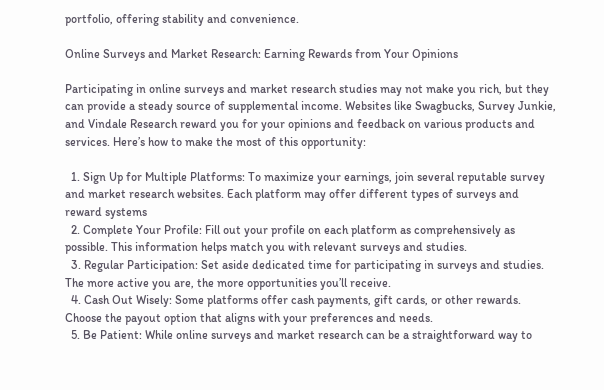portfolio, offering stability and convenience.

Online Surveys and Market Research: Earning Rewards from Your Opinions

Participating in online surveys and market research studies may not make you rich, but they can provide a steady source of supplemental income. Websites like Swagbucks, Survey Junkie, and Vindale Research reward you for your opinions and feedback on various products and services. Here’s how to make the most of this opportunity:

  1. Sign Up for Multiple Platforms: To maximize your earnings, join several reputable survey and market research websites. Each platform may offer different types of surveys and reward systems
  2. Complete Your Profile: Fill out your profile on each platform as comprehensively as possible. This information helps match you with relevant surveys and studies.
  3. Regular Participation: Set aside dedicated time for participating in surveys and studies. The more active you are, the more opportunities you’ll receive.
  4. Cash Out Wisely: Some platforms offer cash payments, gift cards, or other rewards. Choose the payout option that aligns with your preferences and needs.
  5. Be Patient: While online surveys and market research can be a straightforward way to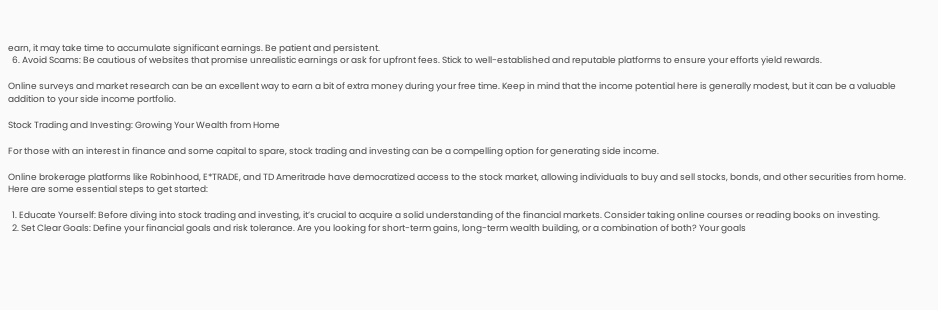earn, it may take time to accumulate significant earnings. Be patient and persistent.
  6. Avoid Scams: Be cautious of websites that promise unrealistic earnings or ask for upfront fees. Stick to well-established and reputable platforms to ensure your efforts yield rewards.

Online surveys and market research can be an excellent way to earn a bit of extra money during your free time. Keep in mind that the income potential here is generally modest, but it can be a valuable addition to your side income portfolio.

Stock Trading and Investing: Growing Your Wealth from Home

For those with an interest in finance and some capital to spare, stock trading and investing can be a compelling option for generating side income.

Online brokerage platforms like Robinhood, E*TRADE, and TD Ameritrade have democratized access to the stock market, allowing individuals to buy and sell stocks, bonds, and other securities from home. Here are some essential steps to get started:

  1. Educate Yourself: Before diving into stock trading and investing, it’s crucial to acquire a solid understanding of the financial markets. Consider taking online courses or reading books on investing.
  2. Set Clear Goals: Define your financial goals and risk tolerance. Are you looking for short-term gains, long-term wealth building, or a combination of both? Your goals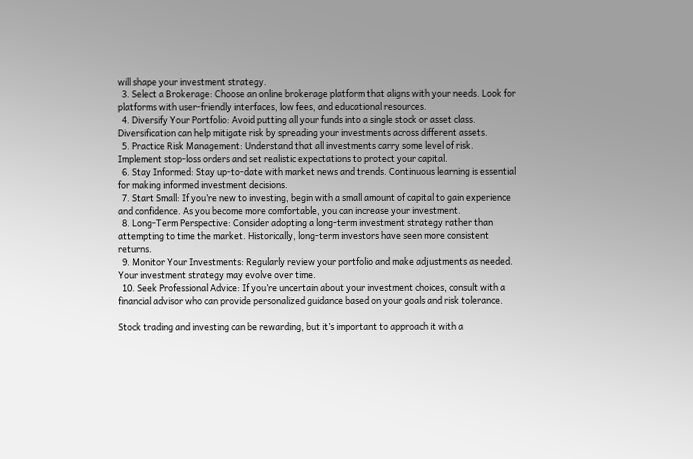will shape your investment strategy.
  3. Select a Brokerage: Choose an online brokerage platform that aligns with your needs. Look for platforms with user-friendly interfaces, low fees, and educational resources.
  4. Diversify Your Portfolio: Avoid putting all your funds into a single stock or asset class. Diversification can help mitigate risk by spreading your investments across different assets.
  5. Practice Risk Management: Understand that all investments carry some level of risk. Implement stop-loss orders and set realistic expectations to protect your capital.
  6. Stay Informed: Stay up-to-date with market news and trends. Continuous learning is essential for making informed investment decisions.
  7. Start Small: If you’re new to investing, begin with a small amount of capital to gain experience and confidence. As you become more comfortable, you can increase your investment.
  8. Long-Term Perspective: Consider adopting a long-term investment strategy rather than attempting to time the market. Historically, long-term investors have seen more consistent returns.
  9. Monitor Your Investments: Regularly review your portfolio and make adjustments as needed. Your investment strategy may evolve over time.
  10. Seek Professional Advice: If you’re uncertain about your investment choices, consult with a financial advisor who can provide personalized guidance based on your goals and risk tolerance.

Stock trading and investing can be rewarding, but it’s important to approach it with a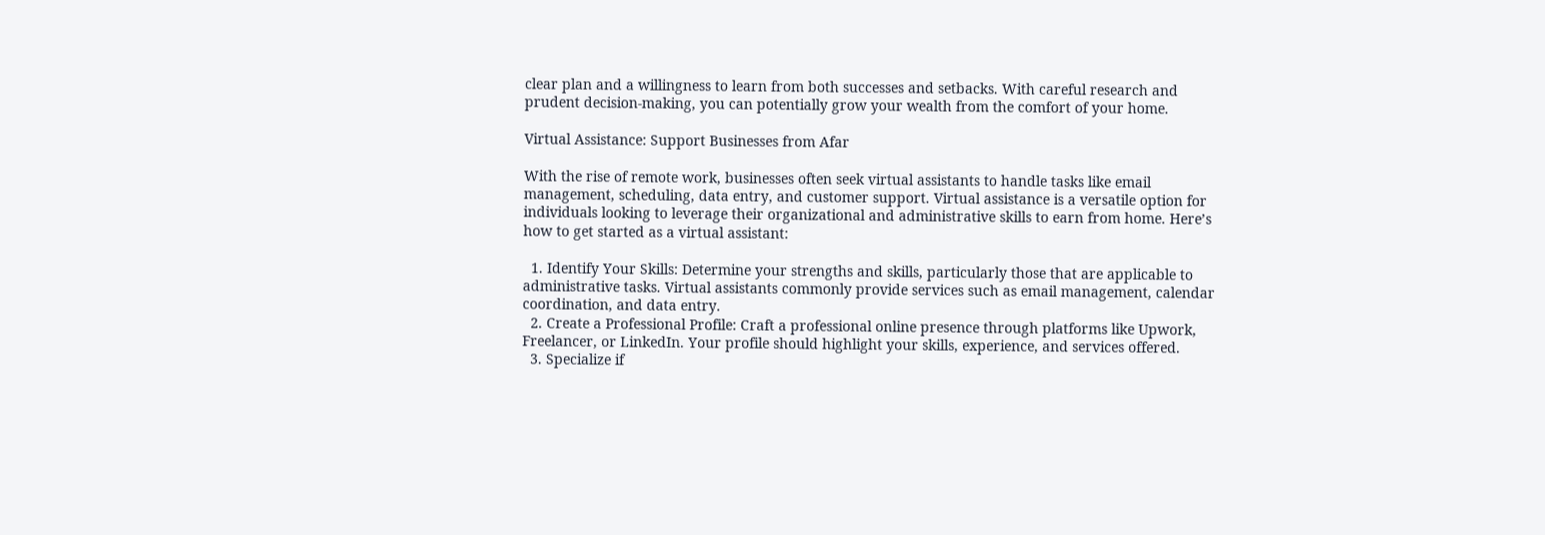clear plan and a willingness to learn from both successes and setbacks. With careful research and prudent decision-making, you can potentially grow your wealth from the comfort of your home.

Virtual Assistance: Support Businesses from Afar

With the rise of remote work, businesses often seek virtual assistants to handle tasks like email management, scheduling, data entry, and customer support. Virtual assistance is a versatile option for individuals looking to leverage their organizational and administrative skills to earn from home. Here’s how to get started as a virtual assistant:

  1. Identify Your Skills: Determine your strengths and skills, particularly those that are applicable to administrative tasks. Virtual assistants commonly provide services such as email management, calendar coordination, and data entry.
  2. Create a Professional Profile: Craft a professional online presence through platforms like Upwork, Freelancer, or LinkedIn. Your profile should highlight your skills, experience, and services offered.
  3. Specialize if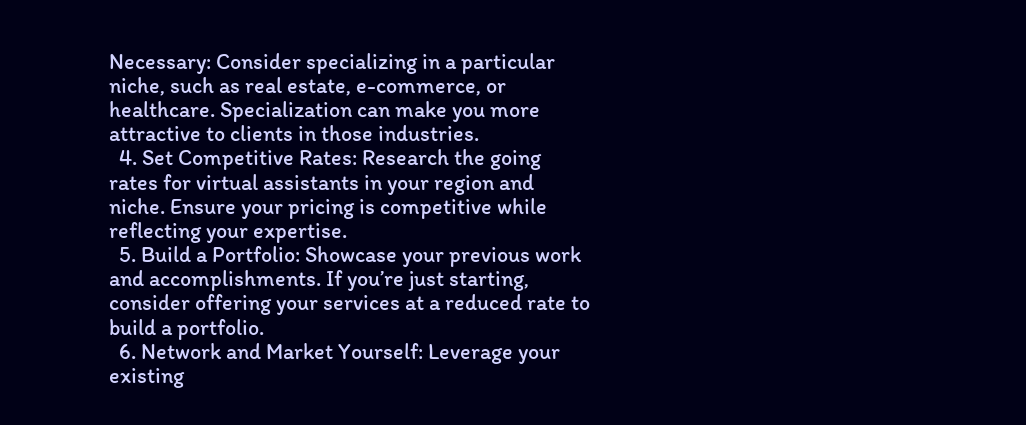Necessary: Consider specializing in a particular niche, such as real estate, e-commerce, or healthcare. Specialization can make you more attractive to clients in those industries.
  4. Set Competitive Rates: Research the going rates for virtual assistants in your region and niche. Ensure your pricing is competitive while reflecting your expertise.
  5. Build a Portfolio: Showcase your previous work and accomplishments. If you’re just starting, consider offering your services at a reduced rate to build a portfolio.
  6. Network and Market Yourself: Leverage your existing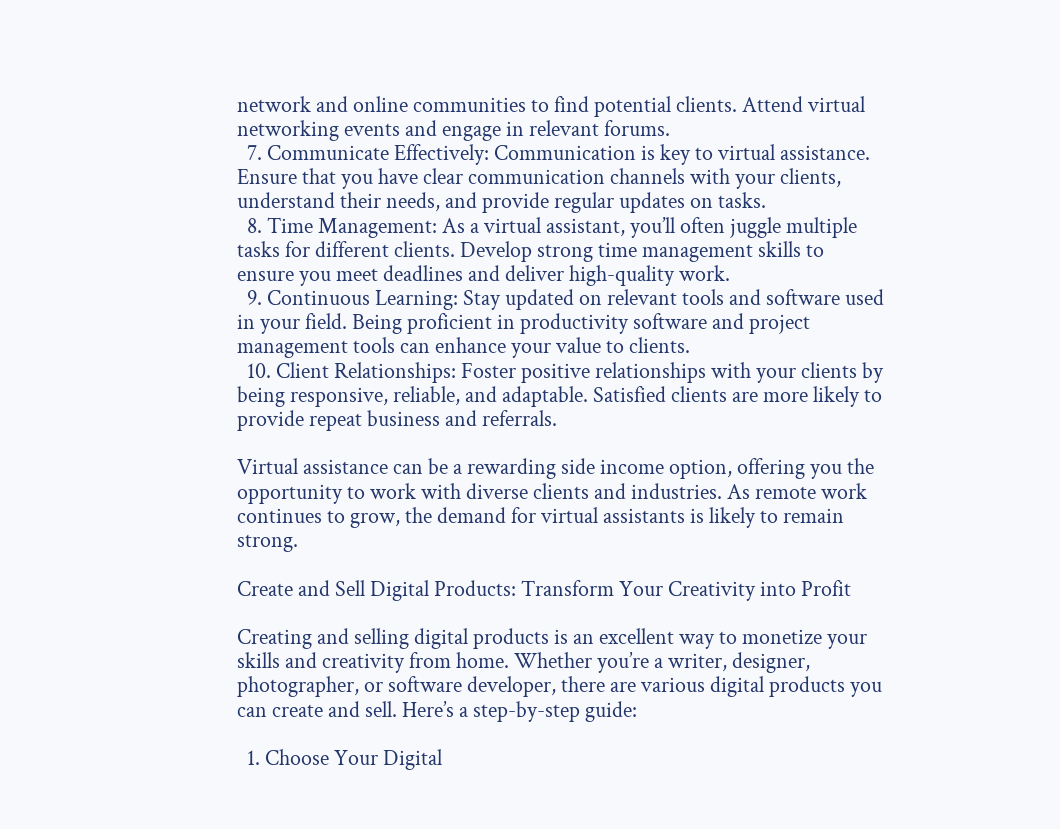network and online communities to find potential clients. Attend virtual networking events and engage in relevant forums.
  7. Communicate Effectively: Communication is key to virtual assistance. Ensure that you have clear communication channels with your clients, understand their needs, and provide regular updates on tasks.
  8. Time Management: As a virtual assistant, you’ll often juggle multiple tasks for different clients. Develop strong time management skills to ensure you meet deadlines and deliver high-quality work.
  9. Continuous Learning: Stay updated on relevant tools and software used in your field. Being proficient in productivity software and project management tools can enhance your value to clients.
  10. Client Relationships: Foster positive relationships with your clients by being responsive, reliable, and adaptable. Satisfied clients are more likely to provide repeat business and referrals.

Virtual assistance can be a rewarding side income option, offering you the opportunity to work with diverse clients and industries. As remote work continues to grow, the demand for virtual assistants is likely to remain strong.

Create and Sell Digital Products: Transform Your Creativity into Profit

Creating and selling digital products is an excellent way to monetize your skills and creativity from home. Whether you’re a writer, designer, photographer, or software developer, there are various digital products you can create and sell. Here’s a step-by-step guide:

  1. Choose Your Digital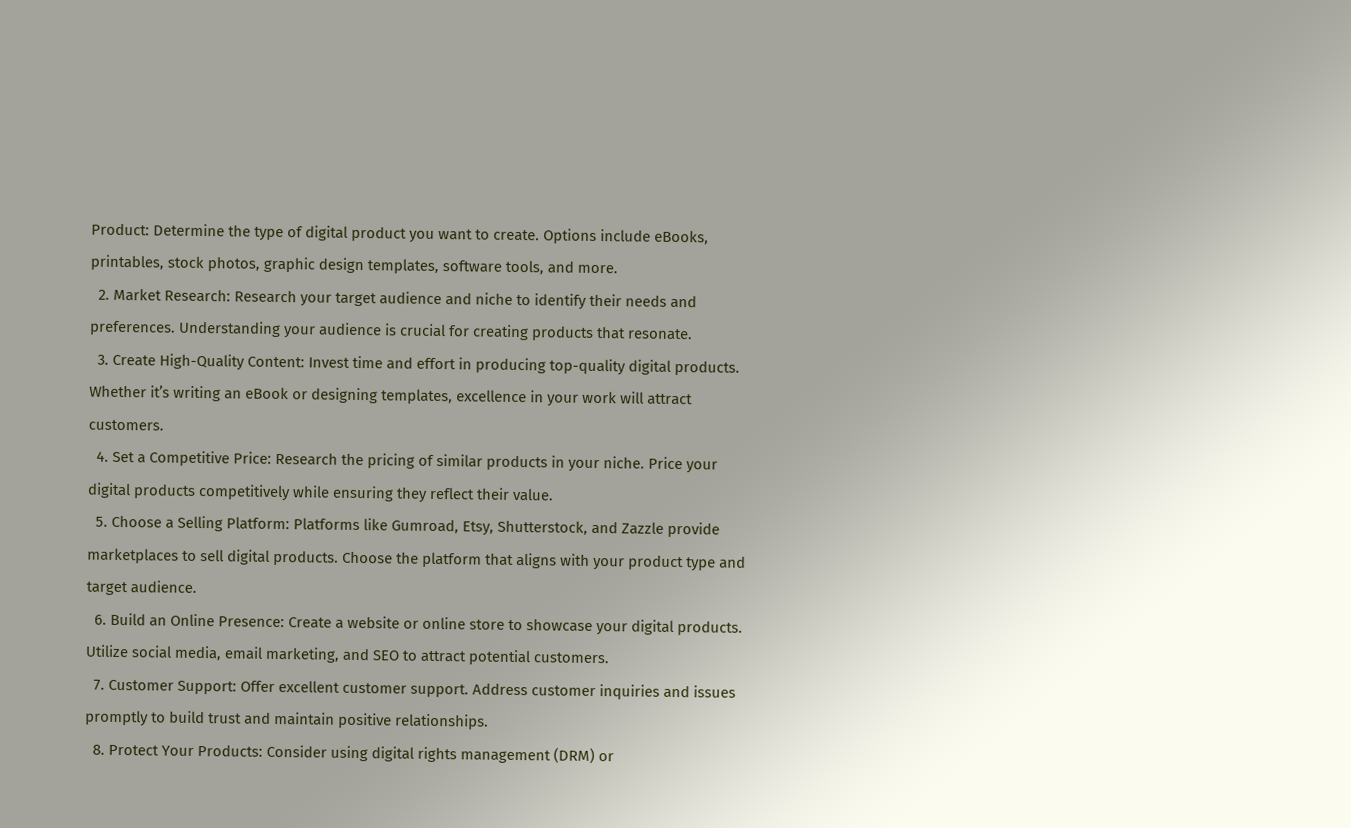Product: Determine the type of digital product you want to create. Options include eBooks, printables, stock photos, graphic design templates, software tools, and more.
  2. Market Research: Research your target audience and niche to identify their needs and preferences. Understanding your audience is crucial for creating products that resonate.
  3. Create High-Quality Content: Invest time and effort in producing top-quality digital products. Whether it’s writing an eBook or designing templates, excellence in your work will attract customers.
  4. Set a Competitive Price: Research the pricing of similar products in your niche. Price your digital products competitively while ensuring they reflect their value.
  5. Choose a Selling Platform: Platforms like Gumroad, Etsy, Shutterstock, and Zazzle provide marketplaces to sell digital products. Choose the platform that aligns with your product type and target audience.
  6. Build an Online Presence: Create a website or online store to showcase your digital products. Utilize social media, email marketing, and SEO to attract potential customers.
  7. Customer Support: Offer excellent customer support. Address customer inquiries and issues promptly to build trust and maintain positive relationships.
  8. Protect Your Products: Consider using digital rights management (DRM) or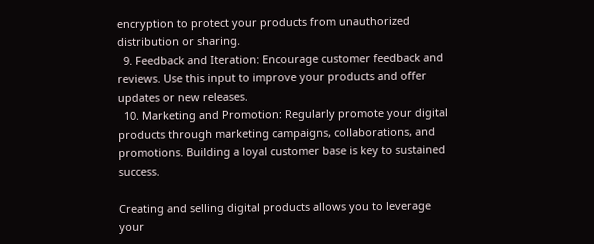encryption to protect your products from unauthorized distribution or sharing.
  9. Feedback and Iteration: Encourage customer feedback and reviews. Use this input to improve your products and offer updates or new releases.
  10. Marketing and Promotion: Regularly promote your digital products through marketing campaigns, collaborations, and promotions. Building a loyal customer base is key to sustained success.

Creating and selling digital products allows you to leverage your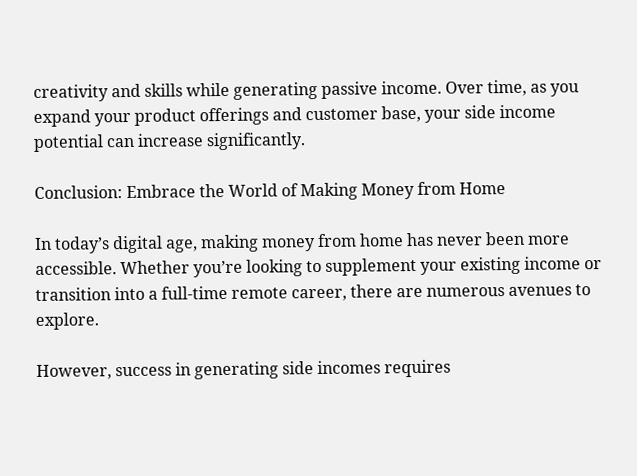creativity and skills while generating passive income. Over time, as you expand your product offerings and customer base, your side income potential can increase significantly.

Conclusion: Embrace the World of Making Money from Home

In today’s digital age, making money from home has never been more accessible. Whether you’re looking to supplement your existing income or transition into a full-time remote career, there are numerous avenues to explore.

However, success in generating side incomes requires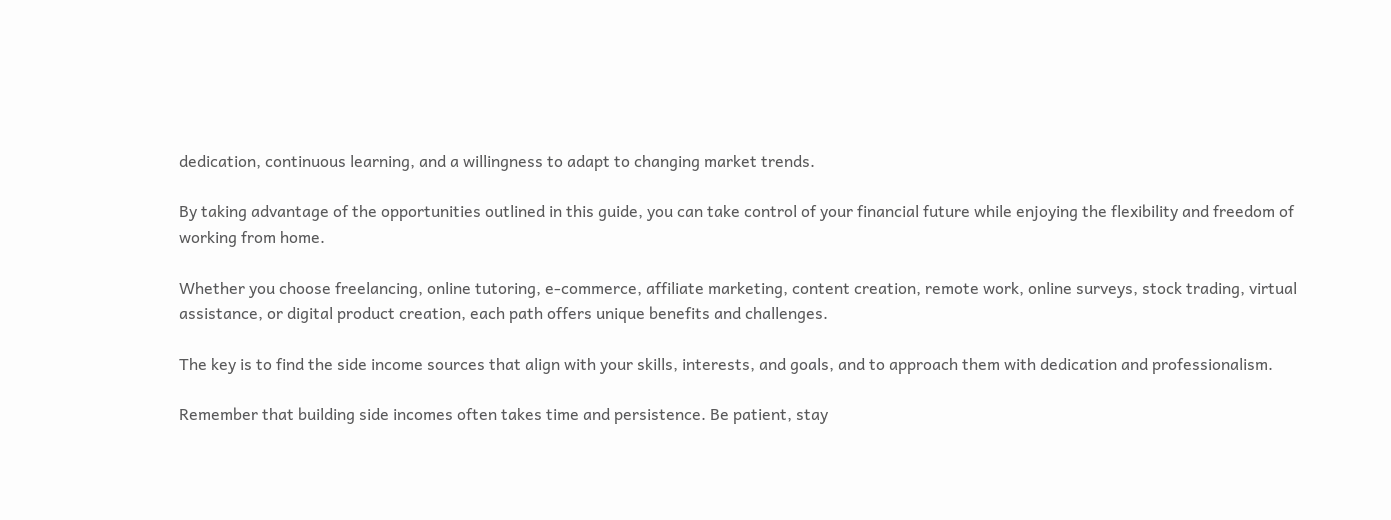dedication, continuous learning, and a willingness to adapt to changing market trends.

By taking advantage of the opportunities outlined in this guide, you can take control of your financial future while enjoying the flexibility and freedom of working from home.

Whether you choose freelancing, online tutoring, e-commerce, affiliate marketing, content creation, remote work, online surveys, stock trading, virtual assistance, or digital product creation, each path offers unique benefits and challenges.

The key is to find the side income sources that align with your skills, interests, and goals, and to approach them with dedication and professionalism.

Remember that building side incomes often takes time and persistence. Be patient, stay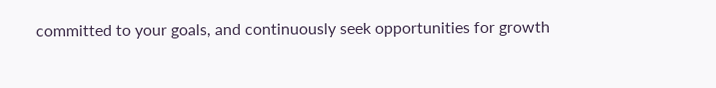committed to your goals, and continuously seek opportunities for growth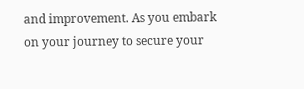and improvement. As you embark on your journey to secure your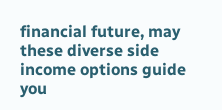financial future, may these diverse side income options guide you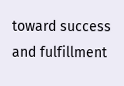toward success and fulfillment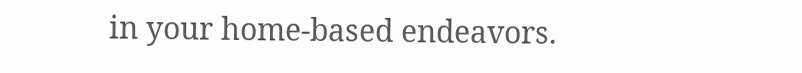in your home-based endeavors.